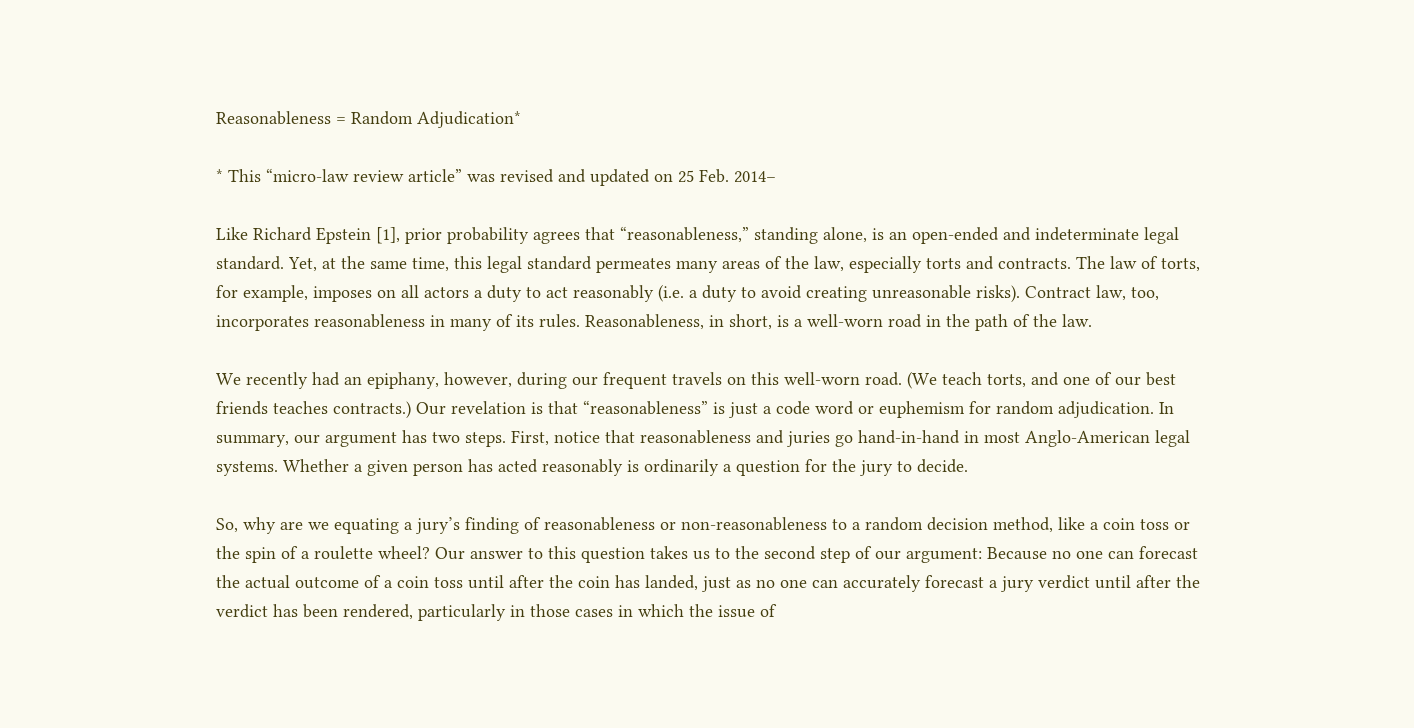Reasonableness = Random Adjudication*

* This “micro-law review article” was revised and updated on 25 Feb. 2014–

Like Richard Epstein [1], prior probability agrees that “reasonableness,” standing alone, is an open-ended and indeterminate legal standard. Yet, at the same time, this legal standard permeates many areas of the law, especially torts and contracts. The law of torts, for example, imposes on all actors a duty to act reasonably (i.e. a duty to avoid creating unreasonable risks). Contract law, too, incorporates reasonableness in many of its rules. Reasonableness, in short, is a well-worn road in the path of the law.

We recently had an epiphany, however, during our frequent travels on this well-worn road. (We teach torts, and one of our best friends teaches contracts.) Our revelation is that “reasonableness” is just a code word or euphemism for random adjudication. In summary, our argument has two steps. First, notice that reasonableness and juries go hand-in-hand in most Anglo-American legal systems. Whether a given person has acted reasonably is ordinarily a question for the jury to decide.

So, why are we equating a jury’s finding of reasonableness or non-reasonableness to a random decision method, like a coin toss or the spin of a roulette wheel? Our answer to this question takes us to the second step of our argument: Because no one can forecast the actual outcome of a coin toss until after the coin has landed, just as no one can accurately forecast a jury verdict until after the verdict has been rendered, particularly in those cases in which the issue of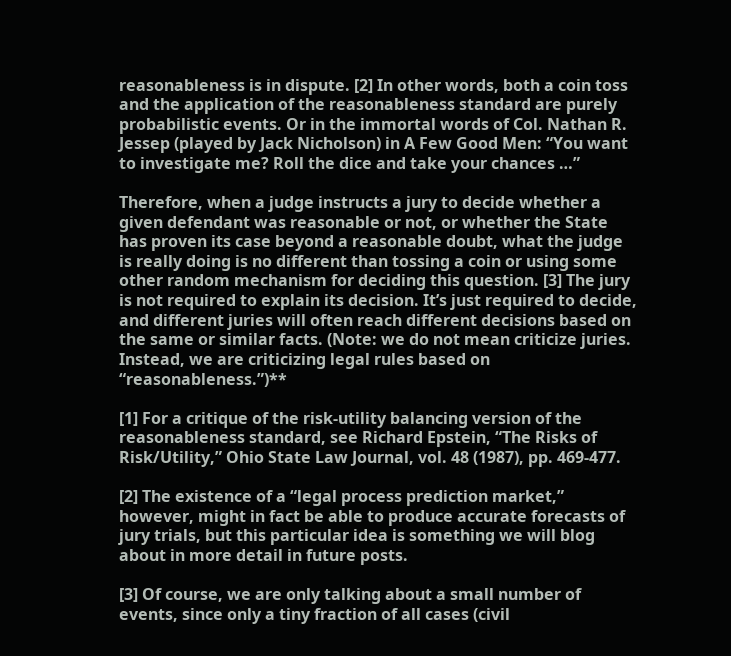reasonableness is in dispute. [2] In other words, both a coin toss and the application of the reasonableness standard are purely probabilistic events. Or in the immortal words of Col. Nathan R. Jessep (played by Jack Nicholson) in A Few Good Men: “You want to investigate me? Roll the dice and take your chances …”

Therefore, when a judge instructs a jury to decide whether a given defendant was reasonable or not, or whether the State has proven its case beyond a reasonable doubt, what the judge is really doing is no different than tossing a coin or using some other random mechanism for deciding this question. [3] The jury is not required to explain its decision. It’s just required to decide, and different juries will often reach different decisions based on the same or similar facts. (Note: we do not mean criticize juries.  Instead, we are criticizing legal rules based on “reasonableness.”)**

[1] For a critique of the risk-utility balancing version of the reasonableness standard, see Richard Epstein, “The Risks of Risk/Utility,” Ohio State Law Journal, vol. 48 (1987), pp. 469-477.

[2] The existence of a “legal process prediction market,” however, might in fact be able to produce accurate forecasts of jury trials, but this particular idea is something we will blog about in more detail in future posts.

[3] Of course, we are only talking about a small number of events, since only a tiny fraction of all cases (civil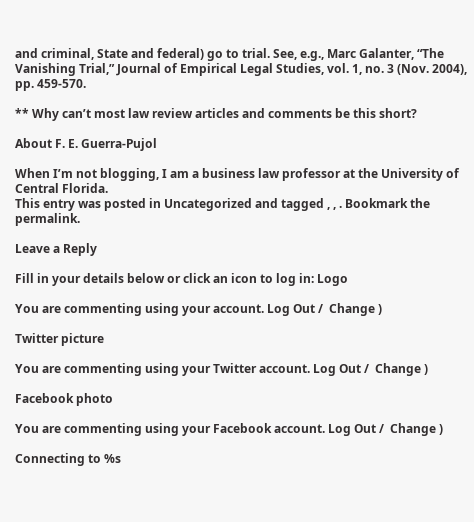and criminal, State and federal) go to trial. See, e.g., Marc Galanter, “The Vanishing Trial,” Journal of Empirical Legal Studies, vol. 1, no. 3 (Nov. 2004), pp. 459-570.

** Why can’t most law review articles and comments be this short?

About F. E. Guerra-Pujol

When I’m not blogging, I am a business law professor at the University of Central Florida.
This entry was posted in Uncategorized and tagged , , . Bookmark the permalink.

Leave a Reply

Fill in your details below or click an icon to log in: Logo

You are commenting using your account. Log Out /  Change )

Twitter picture

You are commenting using your Twitter account. Log Out /  Change )

Facebook photo

You are commenting using your Facebook account. Log Out /  Change )

Connecting to %s